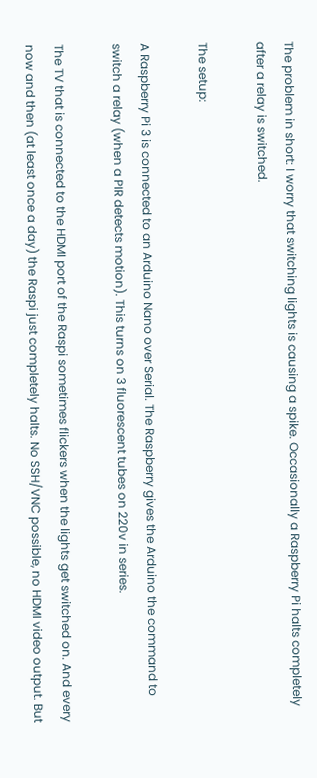The problem in short: I worry that switching lights is causing a spike. Occasionally a Raspberry Pi halts completely after a relay is switched.

The setup:

A Raspberry Pi 3 is connected to an Arduino Nano over Serial. The Raspberry gives the Arduino the command to switch a relay (when a PIR detects motion). This turns on 3 fluorescent tubes on 220v in series.

The TV that is connected to the HDMI port of the Raspi sometimes flickers when the lights get switched on. And every now and then (at least once a day) the Raspi just completely halts. No SSH/VNC possible, no HDMI video output. But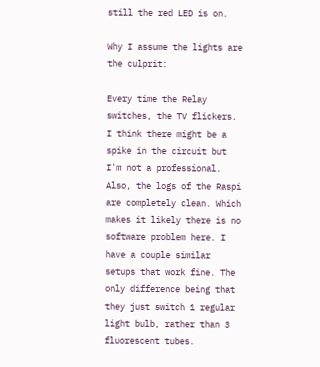still the red LED is on.

Why I assume the lights are the culprit:

Every time the Relay switches, the TV flickers. I think there might be a spike in the circuit but I'm not a professional. Also, the logs of the Raspi are completely clean. Which makes it likely there is no software problem here. I have a couple similar setups that work fine. The only difference being that they just switch 1 regular light bulb, rather than 3 fluorescent tubes.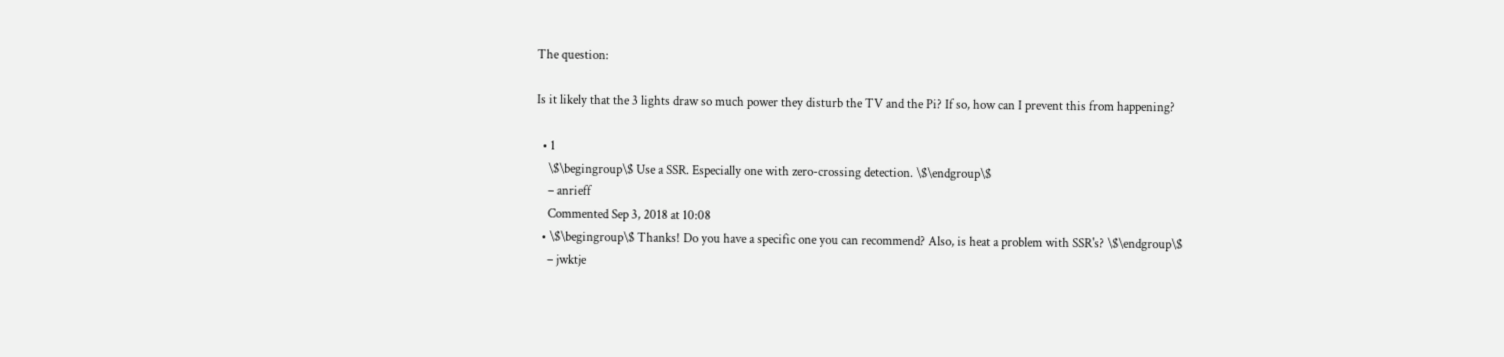The question:

Is it likely that the 3 lights draw so much power they disturb the TV and the Pi? If so, how can I prevent this from happening?

  • 1
    \$\begingroup\$ Use a SSR. Especially one with zero-crossing detection. \$\endgroup\$
    – anrieff
    Commented Sep 3, 2018 at 10:08
  • \$\begingroup\$ Thanks! Do you have a specific one you can recommend? Also, is heat a problem with SSR's? \$\endgroup\$
    – jwktje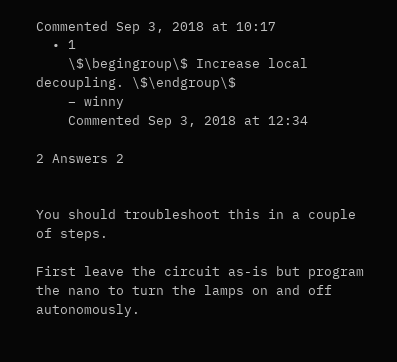Commented Sep 3, 2018 at 10:17
  • 1
    \$\begingroup\$ Increase local decoupling. \$\endgroup\$
    – winny
    Commented Sep 3, 2018 at 12:34

2 Answers 2


You should troubleshoot this in a couple of steps.

First leave the circuit as-is but program the nano to turn the lamps on and off autonomously.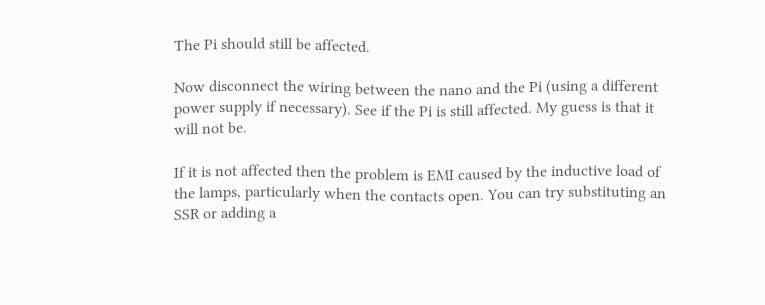The Pi should still be affected.

Now disconnect the wiring between the nano and the Pi (using a different power supply if necessary). See if the Pi is still affected. My guess is that it will not be.

If it is not affected then the problem is EMI caused by the inductive load of the lamps, particularly when the contacts open. You can try substituting an SSR or adding a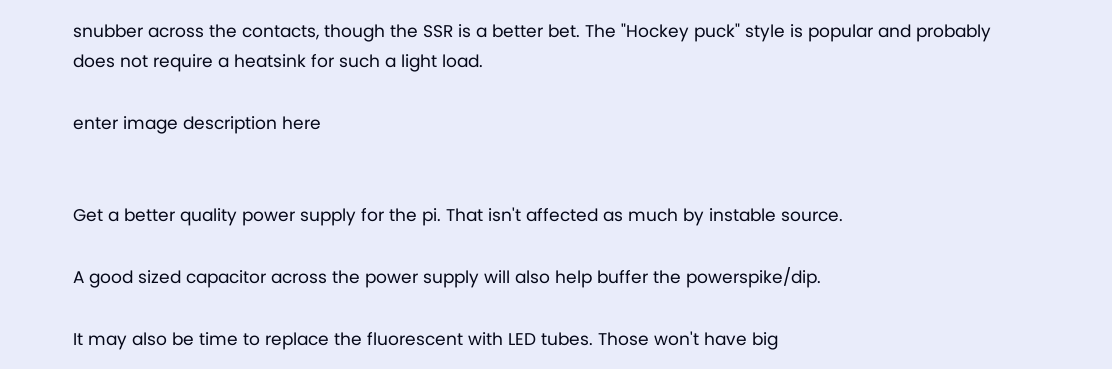snubber across the contacts, though the SSR is a better bet. The "Hockey puck" style is popular and probably does not require a heatsink for such a light load.

enter image description here


Get a better quality power supply for the pi. That isn't affected as much by instable source.

A good sized capacitor across the power supply will also help buffer the powerspike/dip.

It may also be time to replace the fluorescent with LED tubes. Those won't have big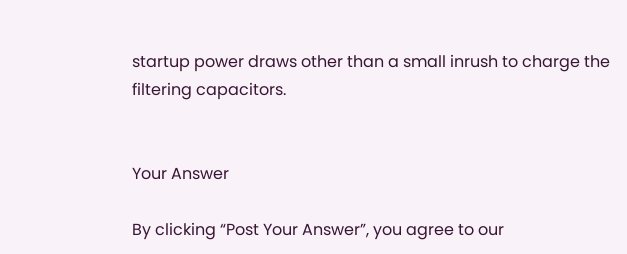startup power draws other than a small inrush to charge the filtering capacitors.


Your Answer

By clicking “Post Your Answer”, you agree to our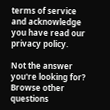terms of service and acknowledge you have read our privacy policy.

Not the answer you're looking for? Browse other questions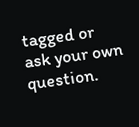tagged or ask your own question.